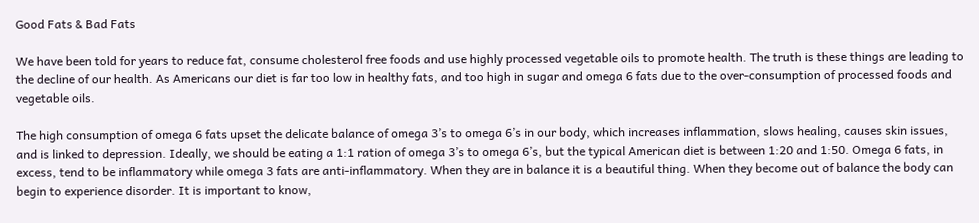Good Fats & Bad Fats

We have been told for years to reduce fat, consume cholesterol free foods and use highly processed vegetable oils to promote health. The truth is these things are leading to the decline of our health. As Americans our diet is far too low in healthy fats, and too high in sugar and omega 6 fats due to the over-consumption of processed foods and vegetable oils.

The high consumption of omega 6 fats upset the delicate balance of omega 3’s to omega 6’s in our body, which increases inflammation, slows healing, causes skin issues, and is linked to depression. Ideally, we should be eating a 1:1 ration of omega 3’s to omega 6’s, but the typical American diet is between 1:20 and 1:50. Omega 6 fats, in excess, tend to be inflammatory while omega 3 fats are anti-inflammatory. When they are in balance it is a beautiful thing. When they become out of balance the body can begin to experience disorder. It is important to know,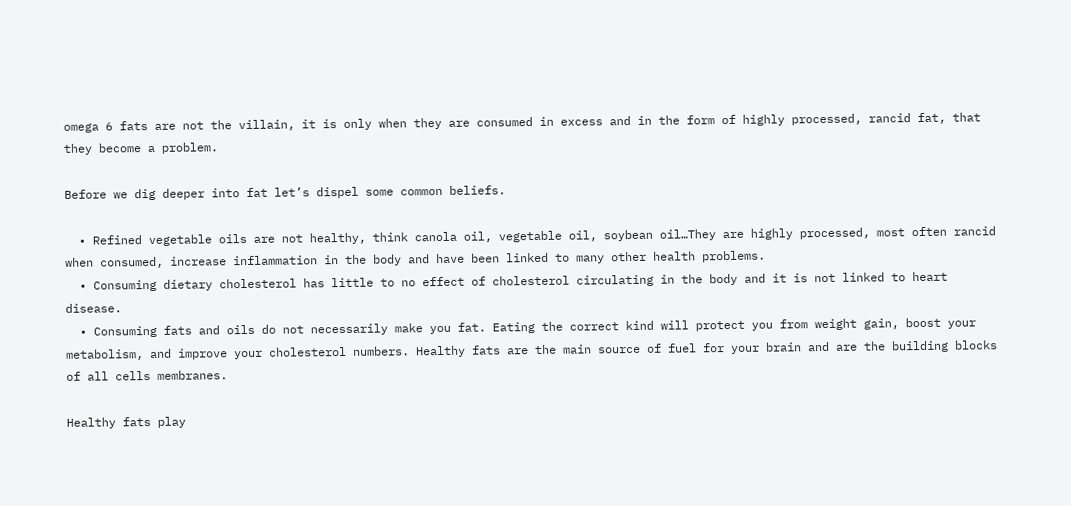omega 6 fats are not the villain, it is only when they are consumed in excess and in the form of highly processed, rancid fat, that they become a problem.

Before we dig deeper into fat let’s dispel some common beliefs.

  • Refined vegetable oils are not healthy, think canola oil, vegetable oil, soybean oil…They are highly processed, most often rancid when consumed, increase inflammation in the body and have been linked to many other health problems.
  • Consuming dietary cholesterol has little to no effect of cholesterol circulating in the body and it is not linked to heart disease.
  • Consuming fats and oils do not necessarily make you fat. Eating the correct kind will protect you from weight gain, boost your metabolism, and improve your cholesterol numbers. Healthy fats are the main source of fuel for your brain and are the building blocks of all cells membranes.

Healthy fats play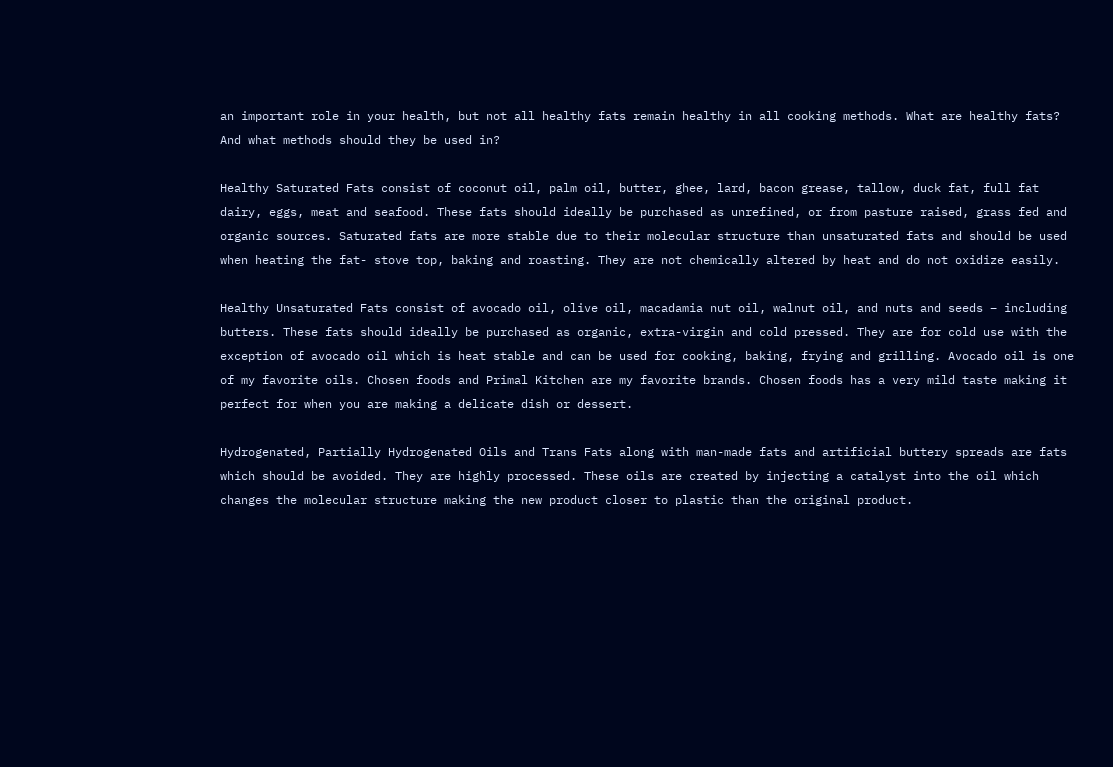an important role in your health, but not all healthy fats remain healthy in all cooking methods. What are healthy fats? And what methods should they be used in?

Healthy Saturated Fats consist of coconut oil, palm oil, butter, ghee, lard, bacon grease, tallow, duck fat, full fat dairy, eggs, meat and seafood. These fats should ideally be purchased as unrefined, or from pasture raised, grass fed and organic sources. Saturated fats are more stable due to their molecular structure than unsaturated fats and should be used when heating the fat- stove top, baking and roasting. They are not chemically altered by heat and do not oxidize easily.

Healthy Unsaturated Fats consist of avocado oil, olive oil, macadamia nut oil, walnut oil, and nuts and seeds – including butters. These fats should ideally be purchased as organic, extra-virgin and cold pressed. They are for cold use with the exception of avocado oil which is heat stable and can be used for cooking, baking, frying and grilling. Avocado oil is one of my favorite oils. Chosen foods and Primal Kitchen are my favorite brands. Chosen foods has a very mild taste making it perfect for when you are making a delicate dish or dessert.

Hydrogenated, Partially Hydrogenated Oils and Trans Fats along with man-made fats and artificial buttery spreads are fats which should be avoided. They are highly processed. These oils are created by injecting a catalyst into the oil which changes the molecular structure making the new product closer to plastic than the original product.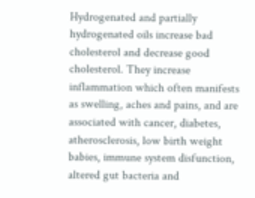Hydrogenated and partially hydrogenated oils increase bad cholesterol and decrease good cholesterol. They increase inflammation which often manifests as swelling, aches and pains, and are associated with cancer, diabetes, atherosclerosis, low birth weight babies, immune system disfunction, altered gut bacteria and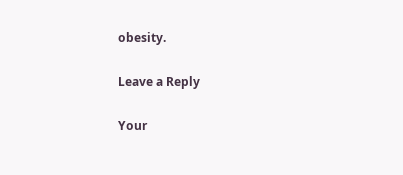obesity.

Leave a Reply

Your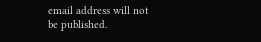email address will not be published.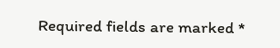Required fields are marked *